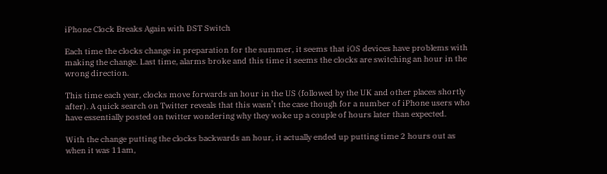iPhone Clock Breaks Again with DST Switch

Each time the clocks change in preparation for the summer, it seems that iOS devices have problems with making the change. Last time, alarms broke and this time it seems the clocks are switching an hour in the wrong direction.

This time each year, clocks move forwards an hour in the US (followed by the UK and other places shortly after). A quick search on Twitter reveals that this wasn’t the case though for a number of iPhone users who have essentially posted on twitter wondering why they woke up a couple of hours later than expected.

With the change putting the clocks backwards an hour, it actually ended up putting time 2 hours out as when it was 11am,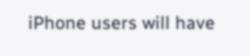iPhone users will have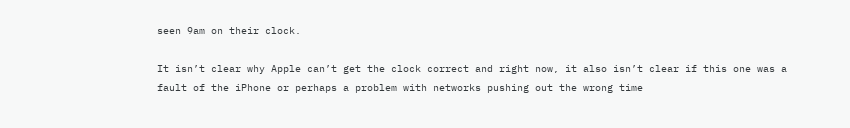seen 9am on their clock.

It isn’t clear why Apple can’t get the clock correct and right now, it also isn’t clear if this one was a fault of the iPhone or perhaps a problem with networks pushing out the wrong time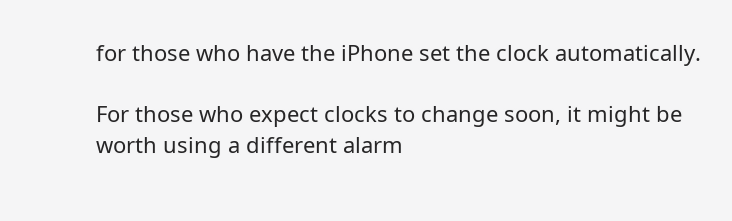for those who have the iPhone set the clock automatically.

For those who expect clocks to change soon, it might be worth using a different alarm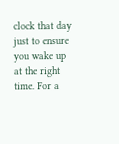clock that day just to ensure you wake up at the right time. For a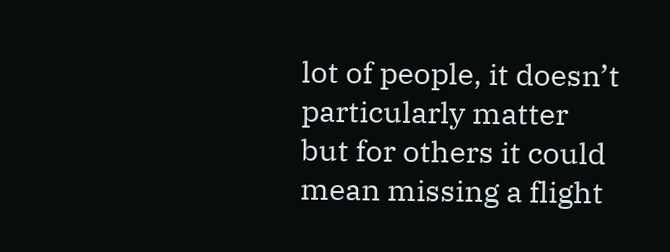lot of people, it doesn’t particularly matter but for others it could mean missing a flight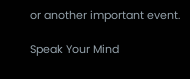or another important event.

Speak Your Mind